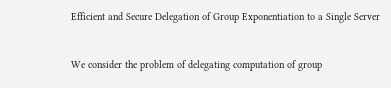Efficient and Secure Delegation of Group Exponentiation to a Single Server


We consider the problem of delegating computation of group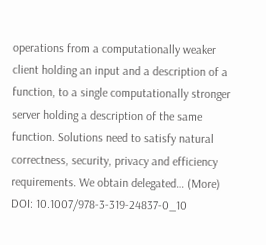operations from a computationally weaker client holding an input and a description of a function, to a single computationally stronger server holding a description of the same function. Solutions need to satisfy natural correctness, security, privacy and efficiency requirements. We obtain delegated… (More)
DOI: 10.1007/978-3-319-24837-0_10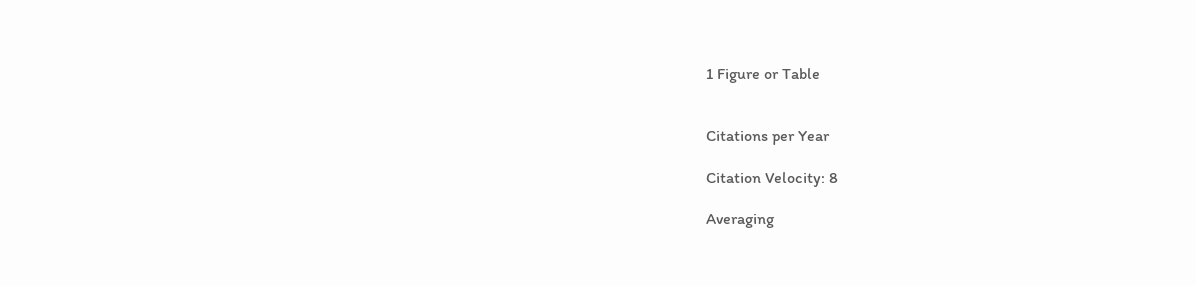1 Figure or Table


Citations per Year

Citation Velocity: 8

Averaging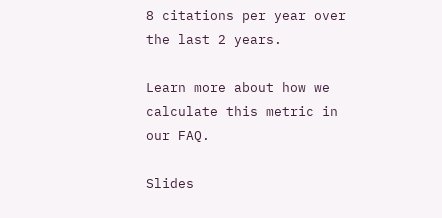8 citations per year over the last 2 years.

Learn more about how we calculate this metric in our FAQ.

Slides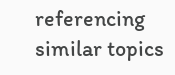referencing similar topics